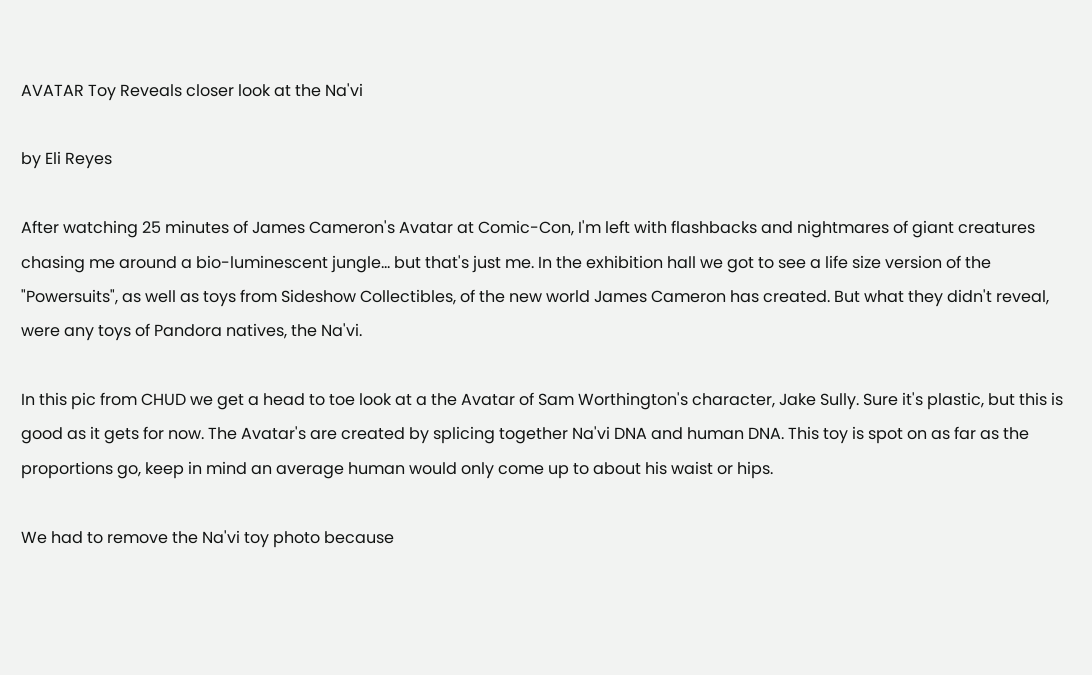AVATAR Toy Reveals closer look at the Na'vi

by Eli Reyes

After watching 25 minutes of James Cameron's Avatar at Comic-Con, I'm left with flashbacks and nightmares of giant creatures chasing me around a bio-luminescent jungle... but that's just me. In the exhibition hall we got to see a life size version of the "Powersuits", as well as toys from Sideshow Collectibles, of the new world James Cameron has created. But what they didn't reveal, were any toys of Pandora natives, the Na'vi.

In this pic from CHUD we get a head to toe look at a the Avatar of Sam Worthington's character, Jake Sully. Sure it's plastic, but this is good as it gets for now. The Avatar's are created by splicing together Na'vi DNA and human DNA. This toy is spot on as far as the proportions go, keep in mind an average human would only come up to about his waist or hips.

We had to remove the Na'vi toy photo because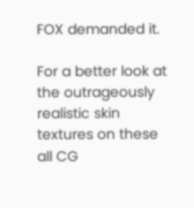FOX demanded it.

For a better look at the outrageously realistic skin textures on these all CG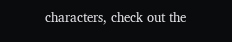characters, check out the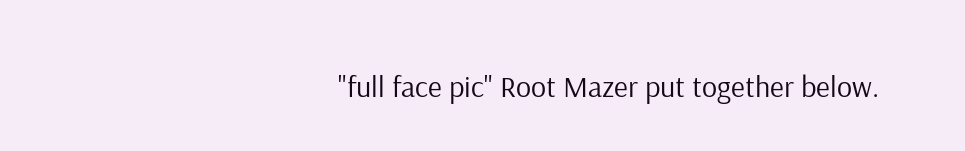"full face pic" Root Mazer put together below.